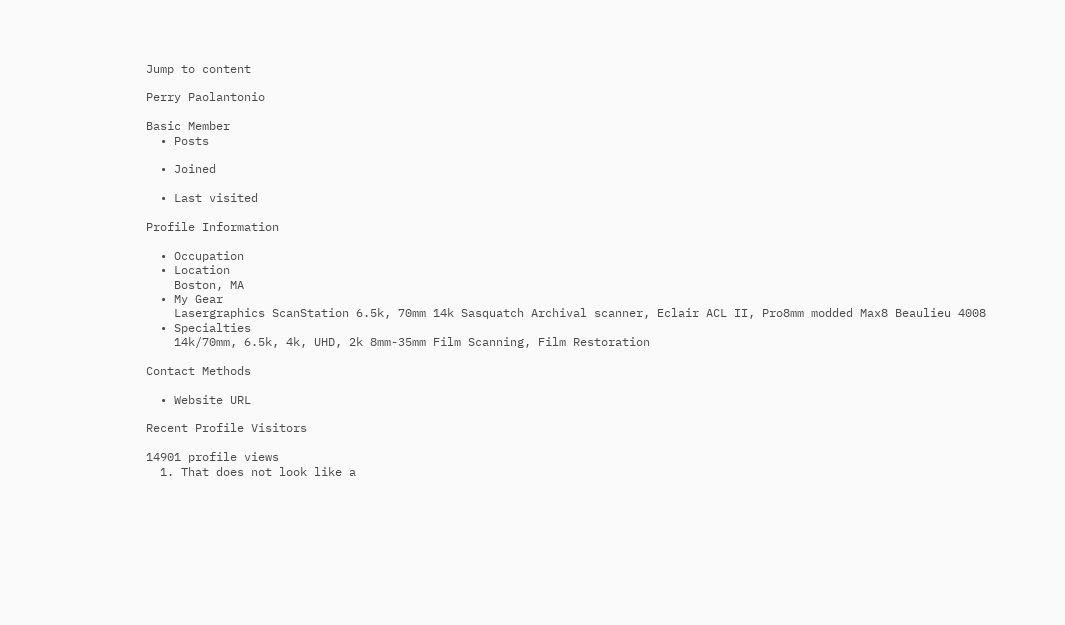Jump to content

Perry Paolantonio

Basic Member
  • Posts

  • Joined

  • Last visited

Profile Information

  • Occupation
  • Location
    Boston, MA
  • My Gear
    Lasergraphics ScanStation 6.5k, 70mm 14k Sasquatch Archival scanner, Eclair ACL II, Pro8mm modded Max8 Beaulieu 4008
  • Specialties
    14k/70mm, 6.5k, 4k, UHD, 2k 8mm-35mm Film Scanning, Film Restoration

Contact Methods

  • Website URL

Recent Profile Visitors

14901 profile views
  1. That does not look like a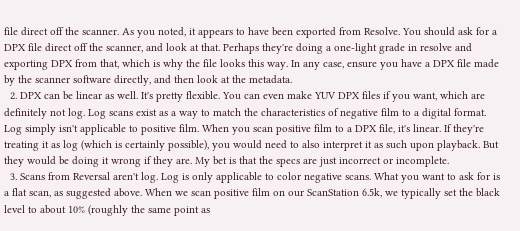file direct off the scanner. As you noted, it appears to have been exported from Resolve. You should ask for a DPX file direct off the scanner, and look at that. Perhaps they're doing a one-light grade in resolve and exporting DPX from that, which is why the file looks this way. In any case, ensure you have a DPX file made by the scanner software directly, and then look at the metadata.
  2. DPX can be linear as well. It's pretty flexible. You can even make YUV DPX files if you want, which are definitely not log. Log scans exist as a way to match the characteristics of negative film to a digital format. Log simply isn't applicable to positive film. When you scan positive film to a DPX file, it's linear. If they're treating it as log (which is certainly possible), you would need to also interpret it as such upon playback. But they would be doing it wrong if they are. My bet is that the specs are just incorrect or incomplete.
  3. Scans from Reversal aren't log. Log is only applicable to color negative scans. What you want to ask for is a flat scan, as suggested above. When we scan positive film on our ScanStation 6.5k, we typically set the black level to about 10% (roughly the same point as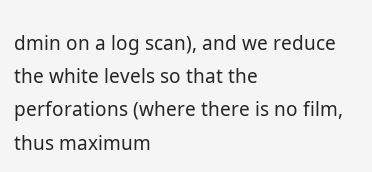dmin on a log scan), and we reduce the white levels so that the perforations (where there is no film, thus maximum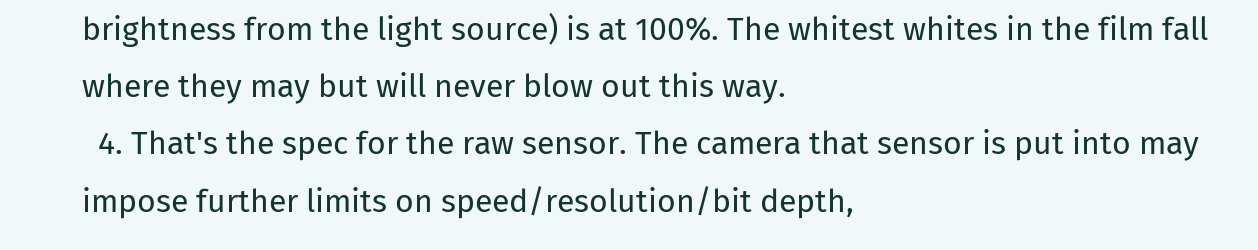brightness from the light source) is at 100%. The whitest whites in the film fall where they may but will never blow out this way.
  4. That's the spec for the raw sensor. The camera that sensor is put into may impose further limits on speed/resolution/bit depth,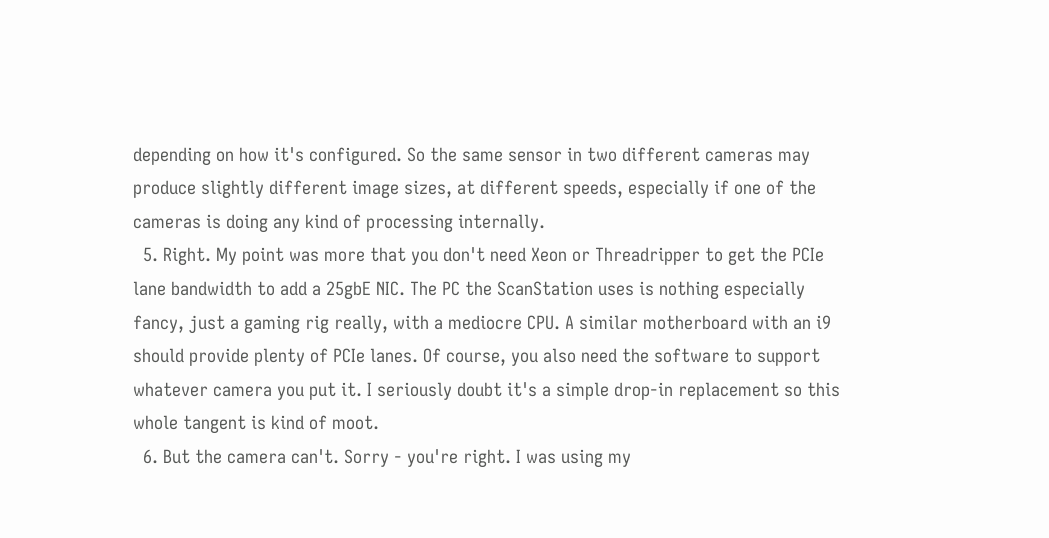depending on how it's configured. So the same sensor in two different cameras may produce slightly different image sizes, at different speeds, especially if one of the cameras is doing any kind of processing internally.
  5. Right. My point was more that you don't need Xeon or Threadripper to get the PCIe lane bandwidth to add a 25gbE NIC. The PC the ScanStation uses is nothing especially fancy, just a gaming rig really, with a mediocre CPU. A similar motherboard with an i9 should provide plenty of PCIe lanes. Of course, you also need the software to support whatever camera you put it. I seriously doubt it's a simple drop-in replacement so this whole tangent is kind of moot.
  6. But the camera can't. Sorry - you're right. I was using my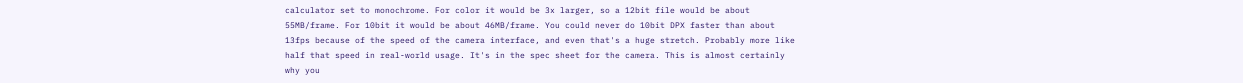calculator set to monochrome. For color it would be 3x larger, so a 12bit file would be about 55MB/frame. For 10bit it would be about 46MB/frame. You could never do 10bit DPX faster than about 13fps because of the speed of the camera interface, and even that's a huge stretch. Probably more like half that speed in real-world usage. It's in the spec sheet for the camera. This is almost certainly why you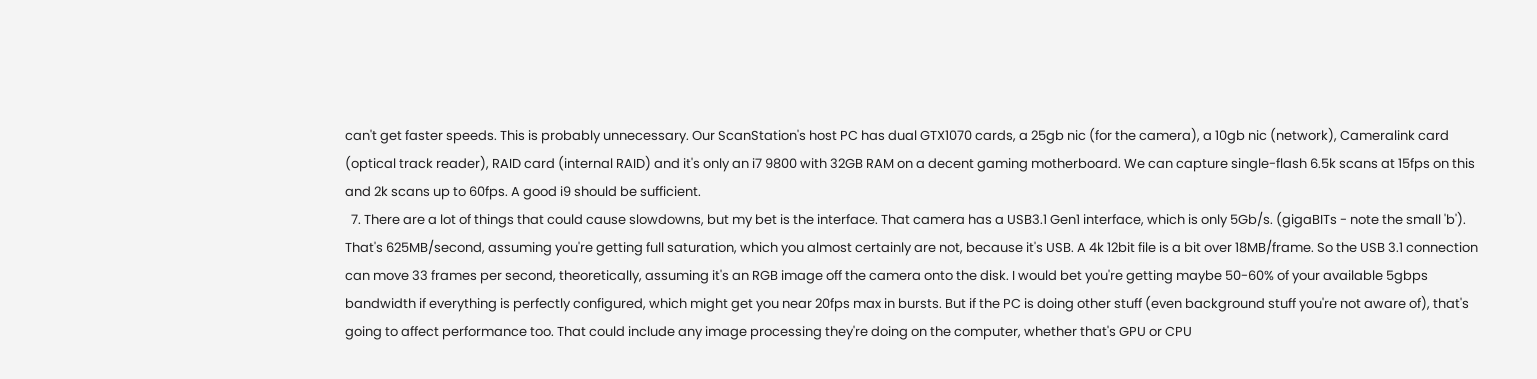can't get faster speeds. This is probably unnecessary. Our ScanStation's host PC has dual GTX1070 cards, a 25gb nic (for the camera), a 10gb nic (network), Cameralink card (optical track reader), RAID card (internal RAID) and it's only an i7 9800 with 32GB RAM on a decent gaming motherboard. We can capture single-flash 6.5k scans at 15fps on this and 2k scans up to 60fps. A good i9 should be sufficient.
  7. There are a lot of things that could cause slowdowns, but my bet is the interface. That camera has a USB3.1 Gen1 interface, which is only 5Gb/s. (gigaBITs - note the small 'b'). That's 625MB/second, assuming you're getting full saturation, which you almost certainly are not, because it's USB. A 4k 12bit file is a bit over 18MB/frame. So the USB 3.1 connection can move 33 frames per second, theoretically, assuming it's an RGB image off the camera onto the disk. I would bet you're getting maybe 50-60% of your available 5gbps bandwidth if everything is perfectly configured, which might get you near 20fps max in bursts. But if the PC is doing other stuff (even background stuff you're not aware of), that's going to affect performance too. That could include any image processing they're doing on the computer, whether that's GPU or CPU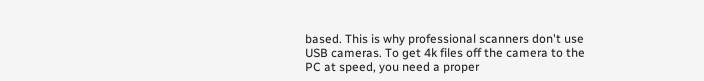based. This is why professional scanners don't use USB cameras. To get 4k files off the camera to the PC at speed, you need a proper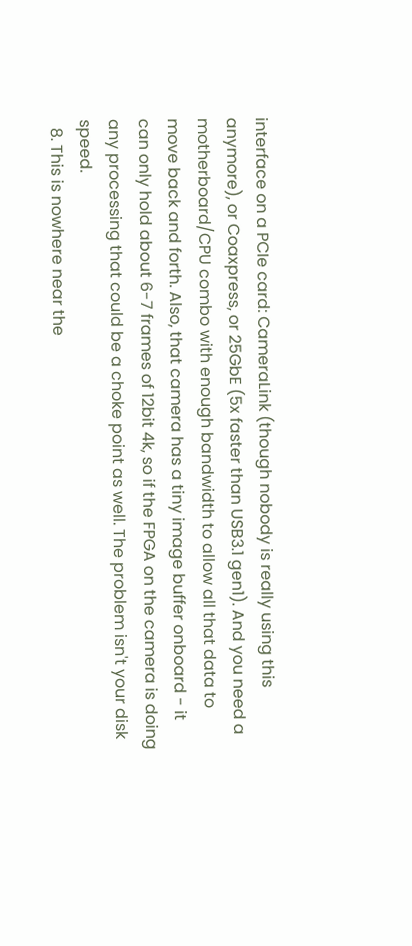interface on a PCIe card: CameraLink (though nobody is really using this anymore), or Coaxpress, or 25GbE (5x faster than USB3.1 gen1). And you need a motherboard/CPU combo with enough bandwidth to allow all that data to move back and forth. Also, that camera has a tiny image buffer onboard - it can only hold about 6-7 frames of 12bit 4k, so if the FPGA on the camera is doing any processing that could be a choke point as well. The problem isn't your disk speed.
  8. This is nowhere near the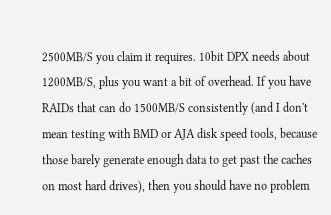2500MB/S you claim it requires. 10bit DPX needs about 1200MB/S, plus you want a bit of overhead. If you have RAIDs that can do 1500MB/S consistently (and I don't mean testing with BMD or AJA disk speed tools, because those barely generate enough data to get past the caches on most hard drives), then you should have no problem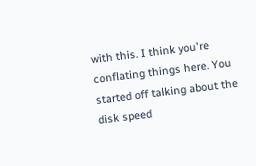with this. I think you're conflating things here. You started off talking about the disk speed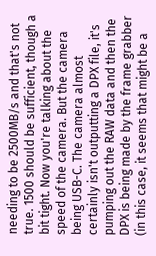needing to be 2500MB/s and that's not true. 1500 should be sufficient, though a bit tight. Now you're talking about the speed of the camera. But the camera being USB-C. The camera almost certainly isn't outputting a DPX file, it's pumping out the RAW data and then the DPX is being made by the frame grabber (in this case, it seems that might be a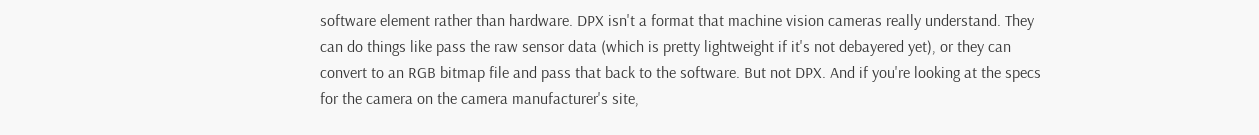software element rather than hardware. DPX isn't a format that machine vision cameras really understand. They can do things like pass the raw sensor data (which is pretty lightweight if it's not debayered yet), or they can convert to an RGB bitmap file and pass that back to the software. But not DPX. And if you're looking at the specs for the camera on the camera manufacturer's site,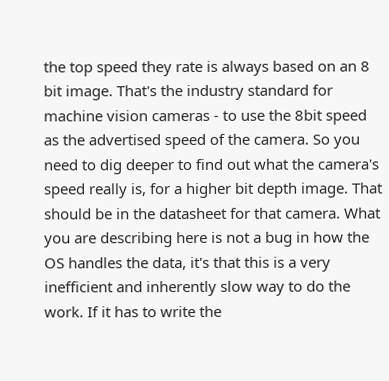the top speed they rate is always based on an 8 bit image. That's the industry standard for machine vision cameras - to use the 8bit speed as the advertised speed of the camera. So you need to dig deeper to find out what the camera's speed really is, for a higher bit depth image. That should be in the datasheet for that camera. What you are describing here is not a bug in how the OS handles the data, it's that this is a very inefficient and inherently slow way to do the work. If it has to write the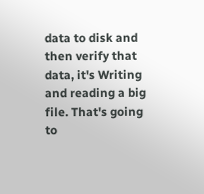data to disk and then verify that data, it's Writing and reading a big file. That's going to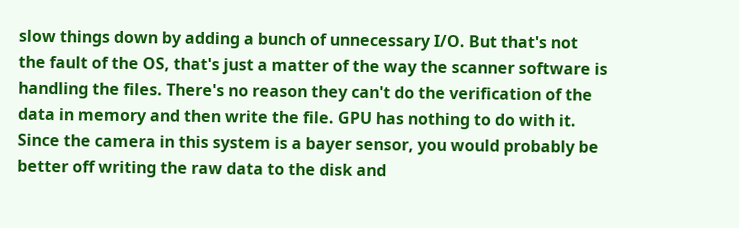slow things down by adding a bunch of unnecessary I/O. But that's not the fault of the OS, that's just a matter of the way the scanner software is handling the files. There's no reason they can't do the verification of the data in memory and then write the file. GPU has nothing to do with it. Since the camera in this system is a bayer sensor, you would probably be better off writing the raw data to the disk and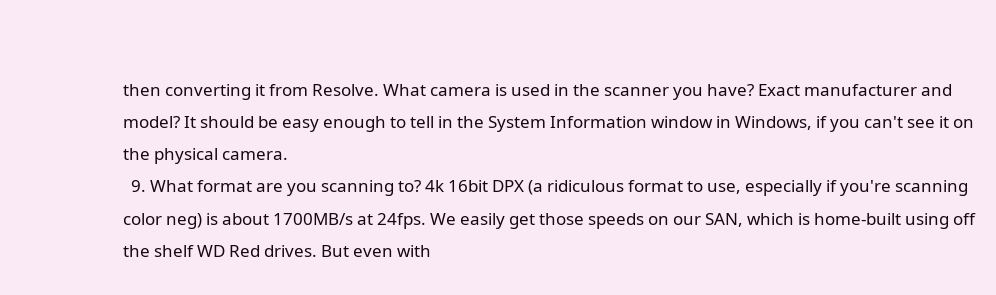then converting it from Resolve. What camera is used in the scanner you have? Exact manufacturer and model? It should be easy enough to tell in the System Information window in Windows, if you can't see it on the physical camera.
  9. What format are you scanning to? 4k 16bit DPX (a ridiculous format to use, especially if you're scanning color neg) is about 1700MB/s at 24fps. We easily get those speeds on our SAN, which is home-built using off the shelf WD Red drives. But even with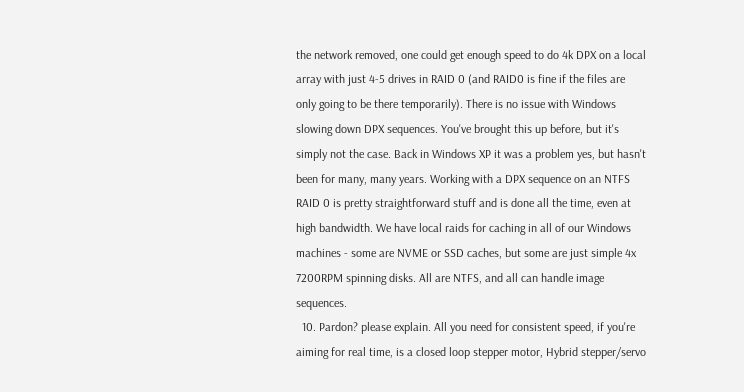the network removed, one could get enough speed to do 4k DPX on a local array with just 4-5 drives in RAID 0 (and RAID0 is fine if the files are only going to be there temporarily). There is no issue with Windows slowing down DPX sequences. You've brought this up before, but it's simply not the case. Back in Windows XP it was a problem yes, but hasn't been for many, many years. Working with a DPX sequence on an NTFS RAID 0 is pretty straightforward stuff and is done all the time, even at high bandwidth. We have local raids for caching in all of our Windows machines - some are NVME or SSD caches, but some are just simple 4x 7200RPM spinning disks. All are NTFS, and all can handle image sequences.
  10. Pardon? please explain. All you need for consistent speed, if you're aiming for real time, is a closed loop stepper motor, Hybrid stepper/servo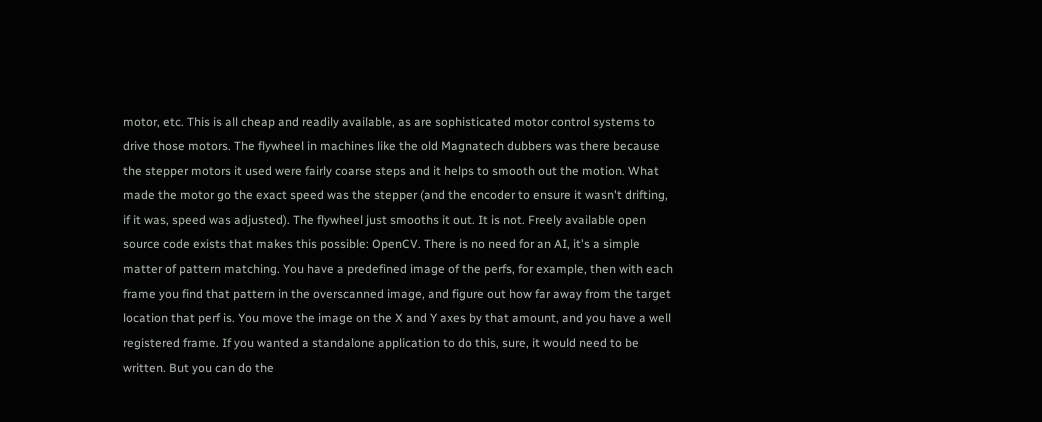motor, etc. This is all cheap and readily available, as are sophisticated motor control systems to drive those motors. The flywheel in machines like the old Magnatech dubbers was there because the stepper motors it used were fairly coarse steps and it helps to smooth out the motion. What made the motor go the exact speed was the stepper (and the encoder to ensure it wasn't drifting, if it was, speed was adjusted). The flywheel just smooths it out. It is not. Freely available open source code exists that makes this possible: OpenCV. There is no need for an AI, it's a simple matter of pattern matching. You have a predefined image of the perfs, for example, then with each frame you find that pattern in the overscanned image, and figure out how far away from the target location that perf is. You move the image on the X and Y axes by that amount, and you have a well registered frame. If you wanted a standalone application to do this, sure, it would need to be written. But you can do the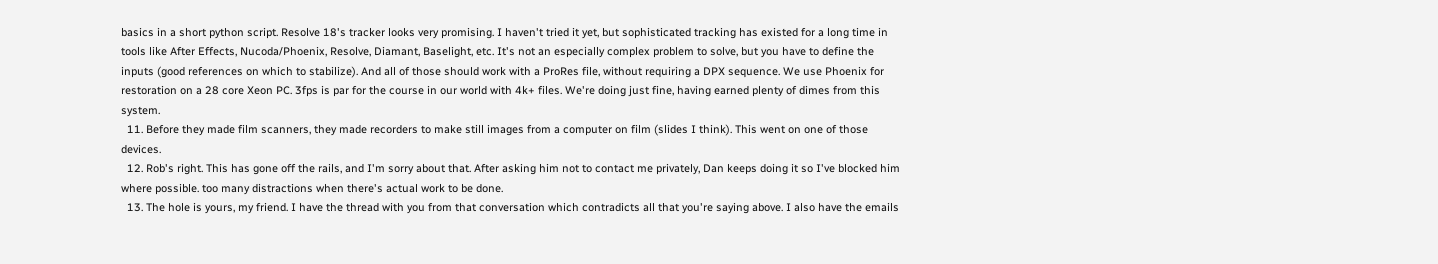basics in a short python script. Resolve 18's tracker looks very promising. I haven't tried it yet, but sophisticated tracking has existed for a long time in tools like After Effects, Nucoda/Phoenix, Resolve, Diamant, Baselight, etc. It's not an especially complex problem to solve, but you have to define the inputs (good references on which to stabilize). And all of those should work with a ProRes file, without requiring a DPX sequence. We use Phoenix for restoration on a 28 core Xeon PC. 3fps is par for the course in our world with 4k+ files. We're doing just fine, having earned plenty of dimes from this system.
  11. Before they made film scanners, they made recorders to make still images from a computer on film (slides I think). This went on one of those devices.
  12. Rob's right. This has gone off the rails, and I'm sorry about that. After asking him not to contact me privately, Dan keeps doing it so I've blocked him where possible. too many distractions when there's actual work to be done.
  13. The hole is yours, my friend. I have the thread with you from that conversation which contradicts all that you're saying above. I also have the emails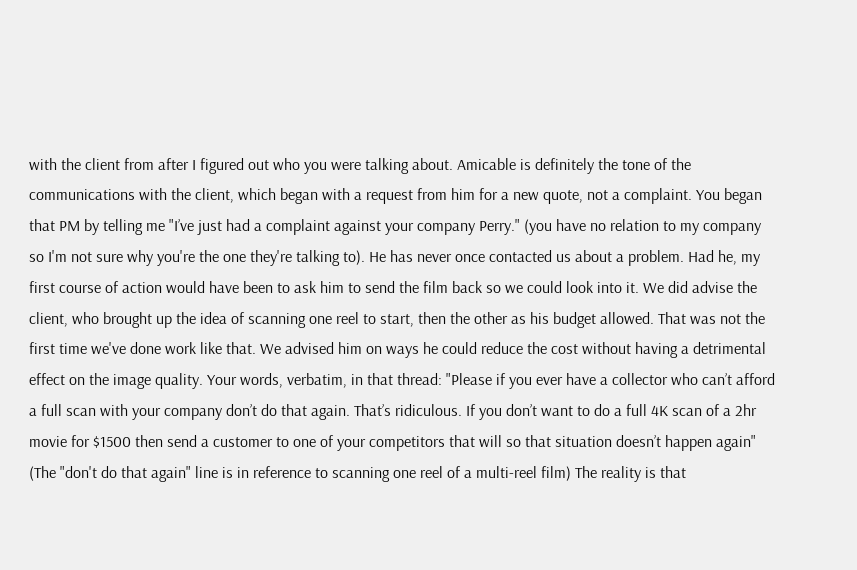with the client from after I figured out who you were talking about. Amicable is definitely the tone of the communications with the client, which began with a request from him for a new quote, not a complaint. You began that PM by telling me "I’ve just had a complaint against your company Perry." (you have no relation to my company so I'm not sure why you're the one they're talking to). He has never once contacted us about a problem. Had he, my first course of action would have been to ask him to send the film back so we could look into it. We did advise the client, who brought up the idea of scanning one reel to start, then the other as his budget allowed. That was not the first time we've done work like that. We advised him on ways he could reduce the cost without having a detrimental effect on the image quality. Your words, verbatim, in that thread: "Please if you ever have a collector who can’t afford a full scan with your company don’t do that again. That’s ridiculous. If you don’t want to do a full 4K scan of a 2hr movie for $1500 then send a customer to one of your competitors that will so that situation doesn’t happen again" (The "don't do that again" line is in reference to scanning one reel of a multi-reel film) The reality is that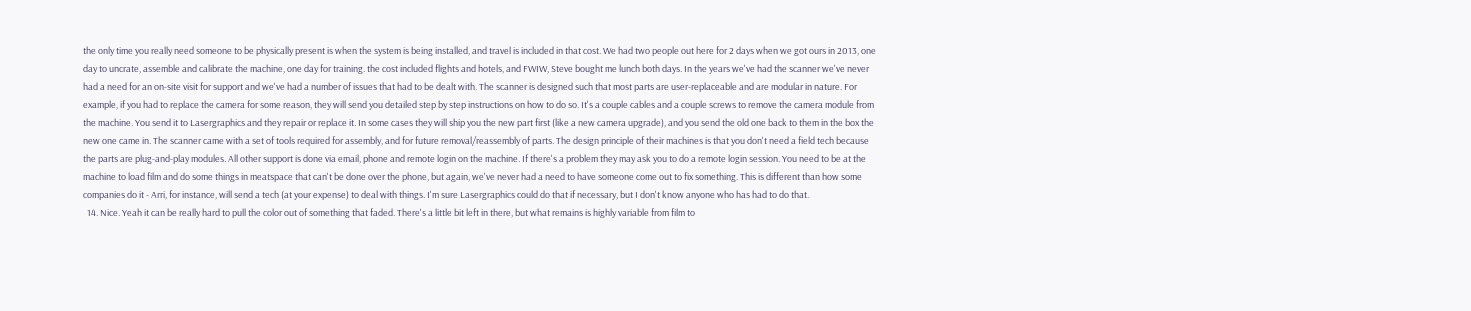the only time you really need someone to be physically present is when the system is being installed, and travel is included in that cost. We had two people out here for 2 days when we got ours in 2013, one day to uncrate, assemble and calibrate the machine, one day for training. the cost included flights and hotels, and FWIW, Steve bought me lunch both days. In the years we've had the scanner we've never had a need for an on-site visit for support and we've had a number of issues that had to be dealt with. The scanner is designed such that most parts are user-replaceable and are modular in nature. For example, if you had to replace the camera for some reason, they will send you detailed step by step instructions on how to do so. It's a couple cables and a couple screws to remove the camera module from the machine. You send it to Lasergraphics and they repair or replace it. In some cases they will ship you the new part first (like a new camera upgrade), and you send the old one back to them in the box the new one came in. The scanner came with a set of tools required for assembly, and for future removal/reassembly of parts. The design principle of their machines is that you don't need a field tech because the parts are plug-and-play modules. All other support is done via email, phone and remote login on the machine. If there's a problem they may ask you to do a remote login session. You need to be at the machine to load film and do some things in meatspace that can't be done over the phone, but again, we've never had a need to have someone come out to fix something. This is different than how some companies do it - Arri, for instance, will send a tech (at your expense) to deal with things. I'm sure Lasergraphics could do that if necessary, but I don't know anyone who has had to do that.
  14. Nice. Yeah it can be really hard to pull the color out of something that faded. There's a little bit left in there, but what remains is highly variable from film to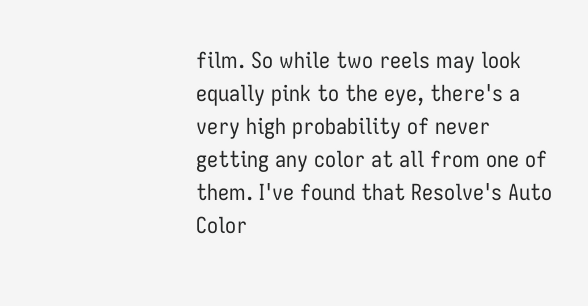film. So while two reels may look equally pink to the eye, there's a very high probability of never getting any color at all from one of them. I've found that Resolve's Auto Color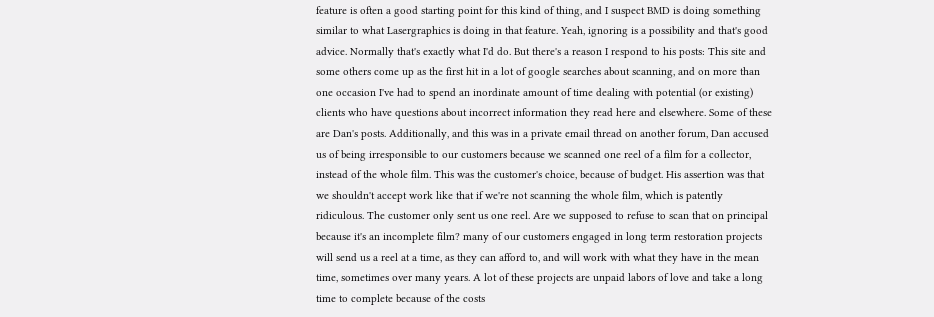feature is often a good starting point for this kind of thing, and I suspect BMD is doing something similar to what Lasergraphics is doing in that feature. Yeah, ignoring is a possibility and that's good advice. Normally that's exactly what I'd do. But there's a reason I respond to his posts: This site and some others come up as the first hit in a lot of google searches about scanning, and on more than one occasion I've had to spend an inordinate amount of time dealing with potential (or existing) clients who have questions about incorrect information they read here and elsewhere. Some of these are Dan's posts. Additionally, and this was in a private email thread on another forum, Dan accused us of being irresponsible to our customers because we scanned one reel of a film for a collector, instead of the whole film. This was the customer's choice, because of budget. His assertion was that we shouldn't accept work like that if we're not scanning the whole film, which is patently ridiculous. The customer only sent us one reel. Are we supposed to refuse to scan that on principal because it's an incomplete film? many of our customers engaged in long term restoration projects will send us a reel at a time, as they can afford to, and will work with what they have in the mean time, sometimes over many years. A lot of these projects are unpaid labors of love and take a long time to complete because of the costs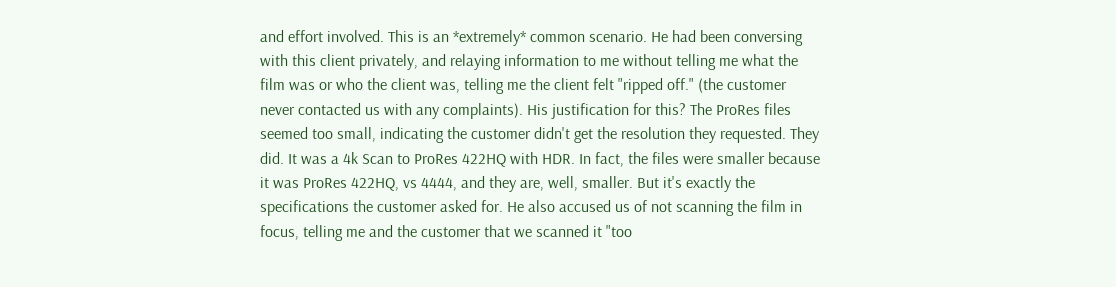and effort involved. This is an *extremely* common scenario. He had been conversing with this client privately, and relaying information to me without telling me what the film was or who the client was, telling me the client felt "ripped off." (the customer never contacted us with any complaints). His justification for this? The ProRes files seemed too small, indicating the customer didn't get the resolution they requested. They did. It was a 4k Scan to ProRes 422HQ with HDR. In fact, the files were smaller because it was ProRes 422HQ, vs 4444, and they are, well, smaller. But it's exactly the specifications the customer asked for. He also accused us of not scanning the film in focus, telling me and the customer that we scanned it "too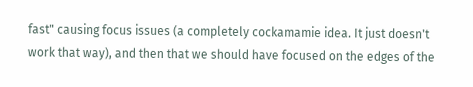fast" causing focus issues (a completely cockamamie idea. It just doesn't work that way), and then that we should have focused on the edges of the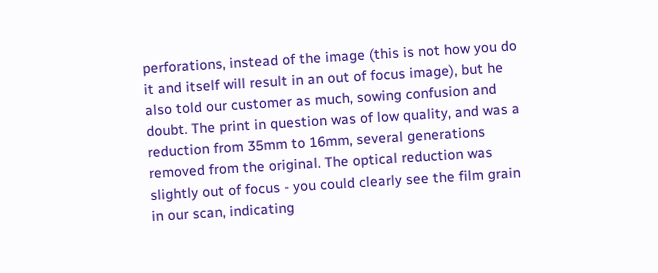perforations, instead of the image (this is not how you do it and itself will result in an out of focus image), but he also told our customer as much, sowing confusion and doubt. The print in question was of low quality, and was a reduction from 35mm to 16mm, several generations removed from the original. The optical reduction was slightly out of focus - you could clearly see the film grain in our scan, indicating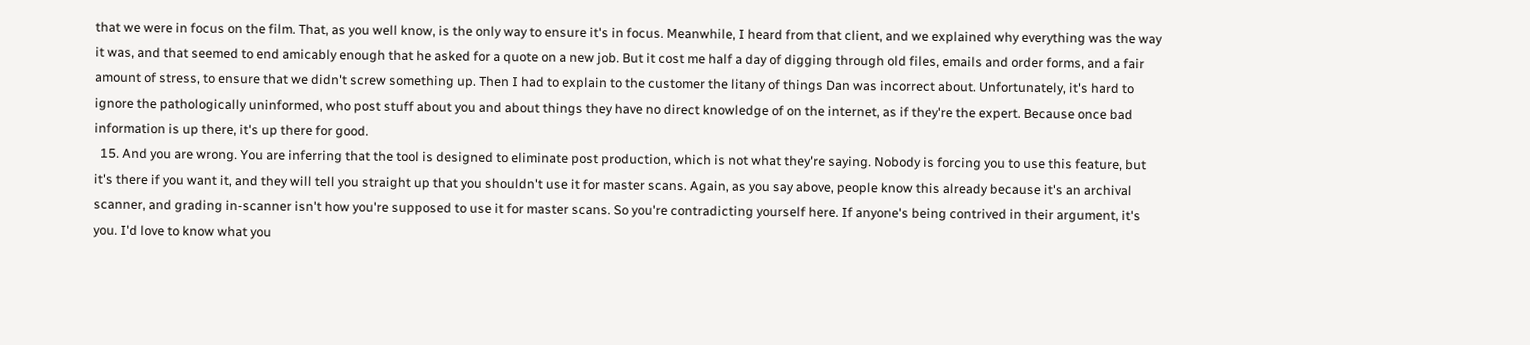that we were in focus on the film. That, as you well know, is the only way to ensure it's in focus. Meanwhile, I heard from that client, and we explained why everything was the way it was, and that seemed to end amicably enough that he asked for a quote on a new job. But it cost me half a day of digging through old files, emails and order forms, and a fair amount of stress, to ensure that we didn't screw something up. Then I had to explain to the customer the litany of things Dan was incorrect about. Unfortunately, it's hard to ignore the pathologically uninformed, who post stuff about you and about things they have no direct knowledge of on the internet, as if they're the expert. Because once bad information is up there, it's up there for good.
  15. And you are wrong. You are inferring that the tool is designed to eliminate post production, which is not what they're saying. Nobody is forcing you to use this feature, but it's there if you want it, and they will tell you straight up that you shouldn't use it for master scans. Again, as you say above, people know this already because it's an archival scanner, and grading in-scanner isn't how you're supposed to use it for master scans. So you're contradicting yourself here. If anyone's being contrived in their argument, it's you. I'd love to know what you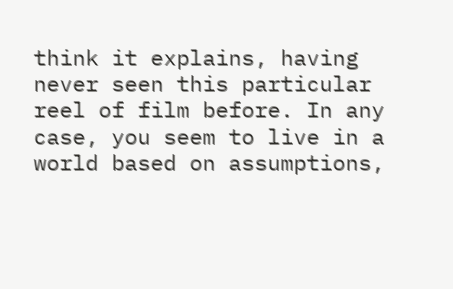think it explains, having never seen this particular reel of film before. In any case, you seem to live in a world based on assumptions,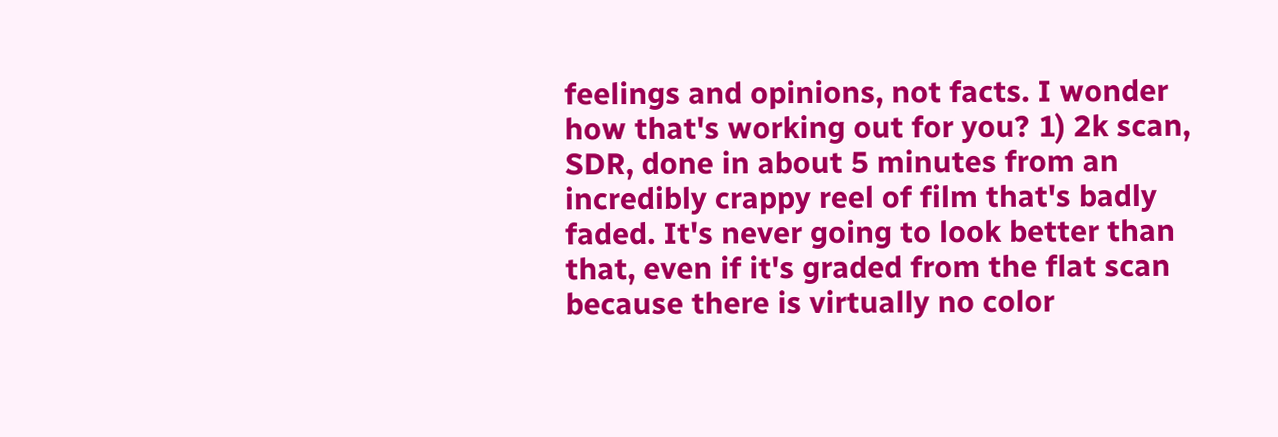feelings and opinions, not facts. I wonder how that's working out for you? 1) 2k scan, SDR, done in about 5 minutes from an incredibly crappy reel of film that's badly faded. It's never going to look better than that, even if it's graded from the flat scan because there is virtually no color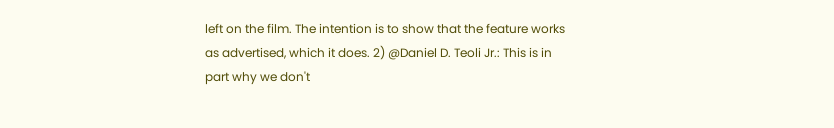left on the film. The intention is to show that the feature works as advertised, which it does. 2) @Daniel D. Teoli Jr.: This is in part why we don't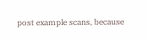post example scans, because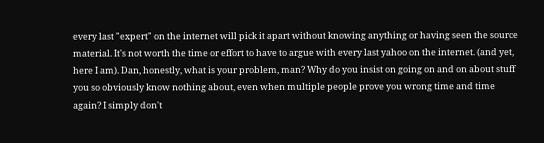every last "expert" on the internet will pick it apart without knowing anything or having seen the source material. It's not worth the time or effort to have to argue with every last yahoo on the internet. (and yet, here I am). Dan, honestly, what is your problem, man? Why do you insist on going on and on about stuff you so obviously know nothing about, even when multiple people prove you wrong time and time again? I simply don't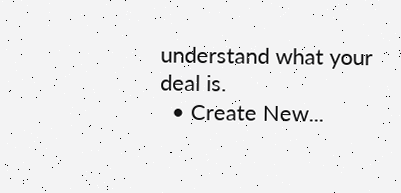understand what your deal is.
  • Create New...